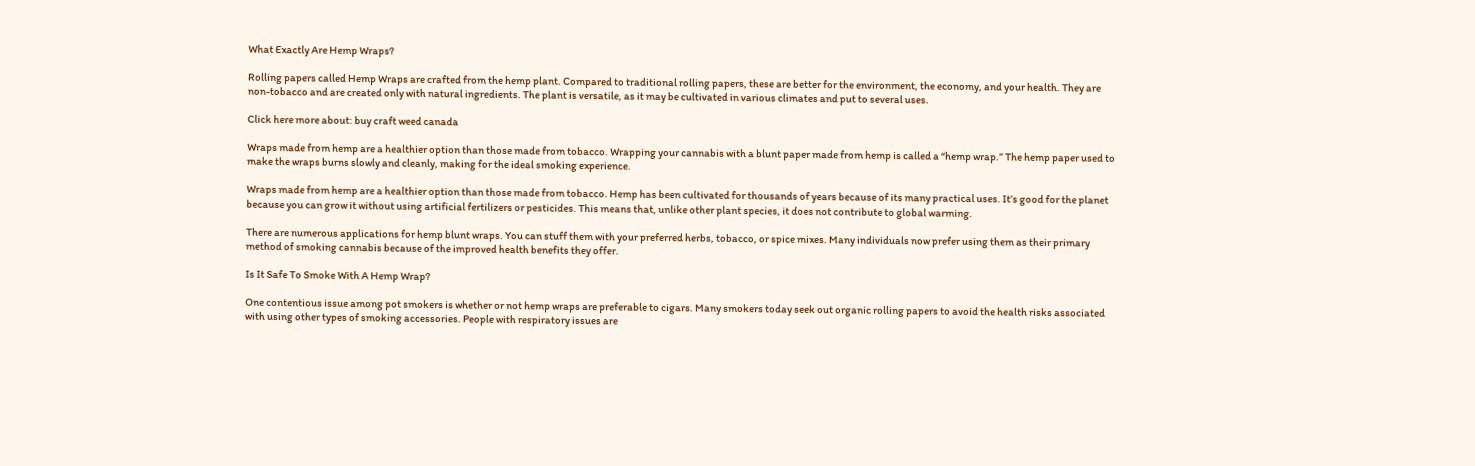What Exactly Are Hemp Wraps?

Rolling papers called Hemp Wraps are crafted from the hemp plant. Compared to traditional rolling papers, these are better for the environment, the economy, and your health. They are non-tobacco and are created only with natural ingredients. The plant is versatile, as it may be cultivated in various climates and put to several uses.

Click here more about: buy craft weed canada

Wraps made from hemp are a healthier option than those made from tobacco. Wrapping your cannabis with a blunt paper made from hemp is called a “hemp wrap.” The hemp paper used to make the wraps burns slowly and cleanly, making for the ideal smoking experience.

Wraps made from hemp are a healthier option than those made from tobacco. Hemp has been cultivated for thousands of years because of its many practical uses. It’s good for the planet because you can grow it without using artificial fertilizers or pesticides. This means that, unlike other plant species, it does not contribute to global warming.

There are numerous applications for hemp blunt wraps. You can stuff them with your preferred herbs, tobacco, or spice mixes. Many individuals now prefer using them as their primary method of smoking cannabis because of the improved health benefits they offer.

Is It Safe To Smoke With A Hemp Wrap?

One contentious issue among pot smokers is whether or not hemp wraps are preferable to cigars. Many smokers today seek out organic rolling papers to avoid the health risks associated with using other types of smoking accessories. People with respiratory issues are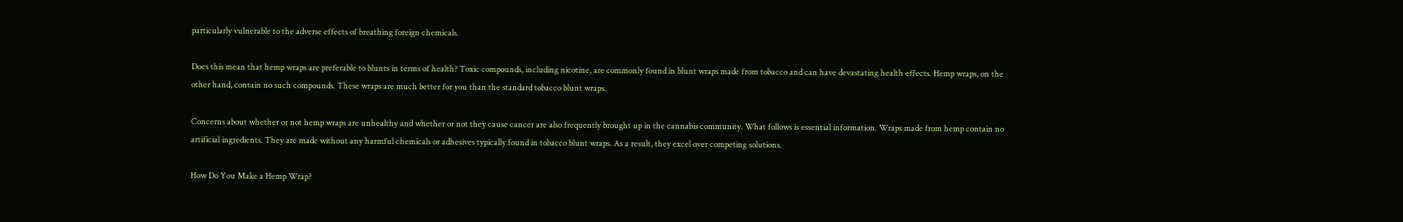particularly vulnerable to the adverse effects of breathing foreign chemicals.

Does this mean that hemp wraps are preferable to blunts in terms of health? Toxic compounds, including nicotine, are commonly found in blunt wraps made from tobacco and can have devastating health effects. Hemp wraps, on the other hand, contain no such compounds. These wraps are much better for you than the standard tobacco blunt wraps.

Concerns about whether or not hemp wraps are unhealthy and whether or not they cause cancer are also frequently brought up in the cannabis community. What follows is essential information. Wraps made from hemp contain no artificial ingredients. They are made without any harmful chemicals or adhesives typically found in tobacco blunt wraps. As a result, they excel over competing solutions.

How Do You Make a Hemp Wrap?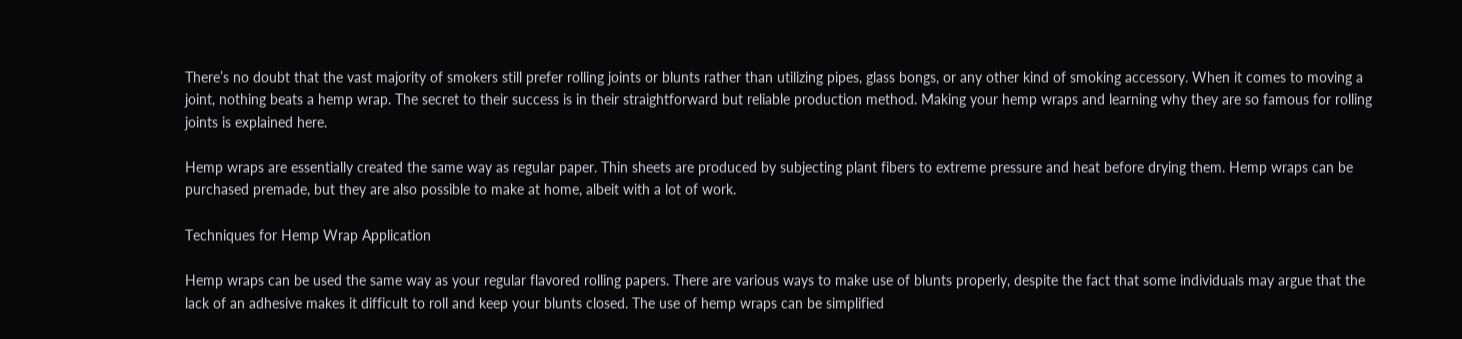There’s no doubt that the vast majority of smokers still prefer rolling joints or blunts rather than utilizing pipes, glass bongs, or any other kind of smoking accessory. When it comes to moving a joint, nothing beats a hemp wrap. The secret to their success is in their straightforward but reliable production method. Making your hemp wraps and learning why they are so famous for rolling joints is explained here.

Hemp wraps are essentially created the same way as regular paper. Thin sheets are produced by subjecting plant fibers to extreme pressure and heat before drying them. Hemp wraps can be purchased premade, but they are also possible to make at home, albeit with a lot of work.

Techniques for Hemp Wrap Application

Hemp wraps can be used the same way as your regular flavored rolling papers. There are various ways to make use of blunts properly, despite the fact that some individuals may argue that the lack of an adhesive makes it difficult to roll and keep your blunts closed. The use of hemp wraps can be simplified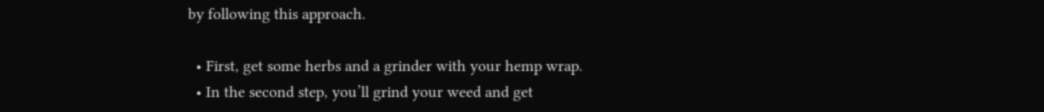by following this approach.

  • First, get some herbs and a grinder with your hemp wrap.
  • In the second step, you’ll grind your weed and get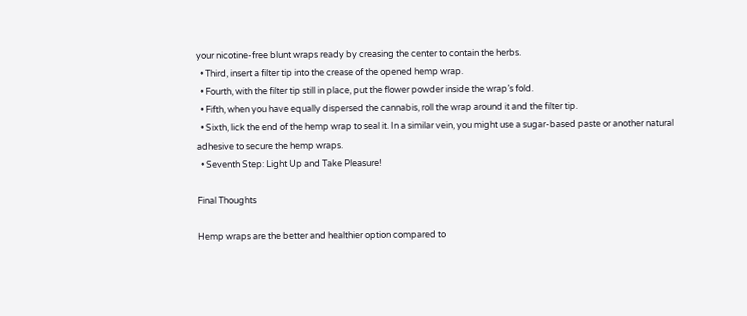your nicotine-free blunt wraps ready by creasing the center to contain the herbs.
  • Third, insert a filter tip into the crease of the opened hemp wrap.
  • Fourth, with the filter tip still in place, put the flower powder inside the wrap’s fold.
  • Fifth, when you have equally dispersed the cannabis, roll the wrap around it and the filter tip.
  • Sixth, lick the end of the hemp wrap to seal it. In a similar vein, you might use a sugar-based paste or another natural adhesive to secure the hemp wraps.
  • Seventh Step: Light Up and Take Pleasure!

Final Thoughts

Hemp wraps are the better and healthier option compared to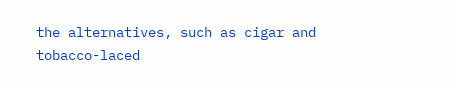the alternatives, such as cigar and tobacco-laced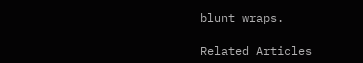blunt wraps.

Related Articles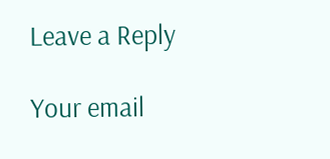Leave a Reply

Your email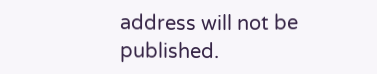address will not be published.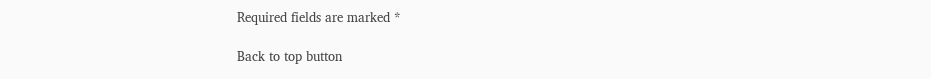Required fields are marked *

Back to top button